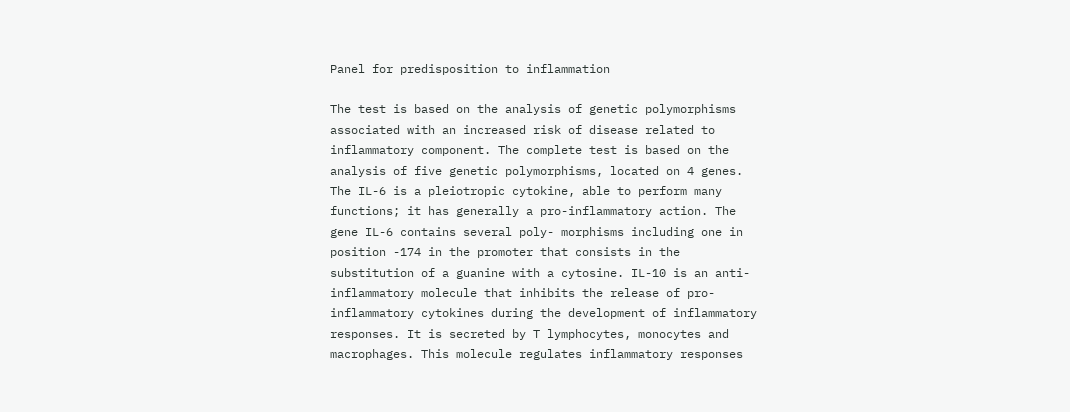Panel for predisposition to inflammation

The test is based on the analysis of genetic polymorphisms associated with an increased risk of disease related to inflammatory component. The complete test is based on the analysis of five genetic polymorphisms, located on 4 genes. The IL-6 is a pleiotropic cytokine, able to perform many functions; it has generally a pro-inflammatory action. The gene IL-6 contains several poly- morphisms including one in position -174 in the promoter that consists in the substitution of a guanine with a cytosine. IL-10 is an anti-inflammatory molecule that inhibits the release of pro- inflammatory cytokines during the development of inflammatory responses. It is secreted by T lymphocytes, monocytes and macrophages. This molecule regulates inflammatory responses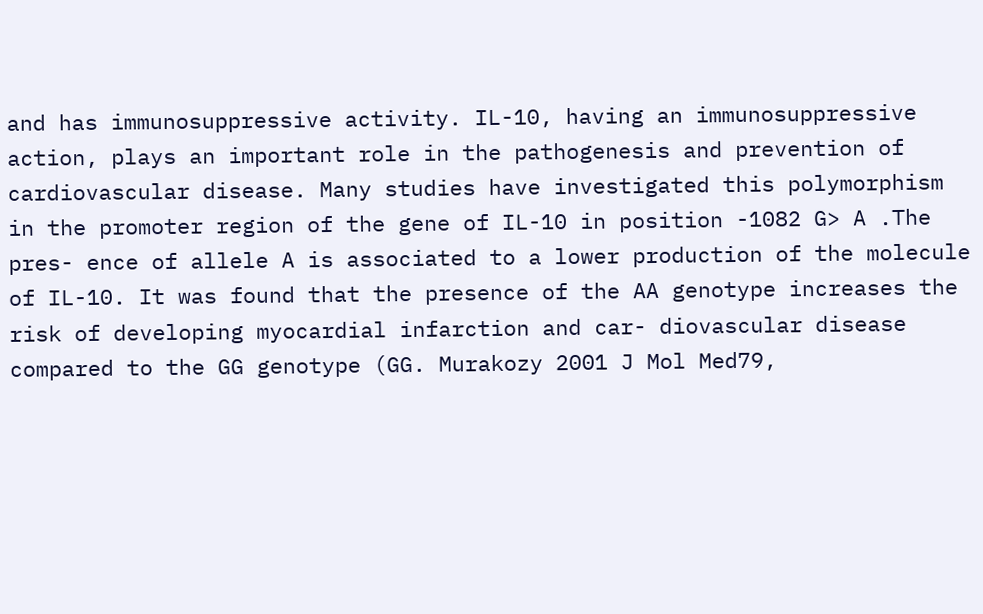and has immunosuppressive activity. IL-10, having an immunosuppressive action, plays an important role in the pathogenesis and prevention of cardiovascular disease. Many studies have investigated this polymorphism in the promoter region of the gene of IL-10 in position -1082 G> A .The pres- ence of allele A is associated to a lower production of the molecule of IL-10. It was found that the presence of the AA genotype increases the risk of developing myocardial infarction and car- diovascular disease compared to the GG genotype (GG. Murakozy 2001 J Mol Med79,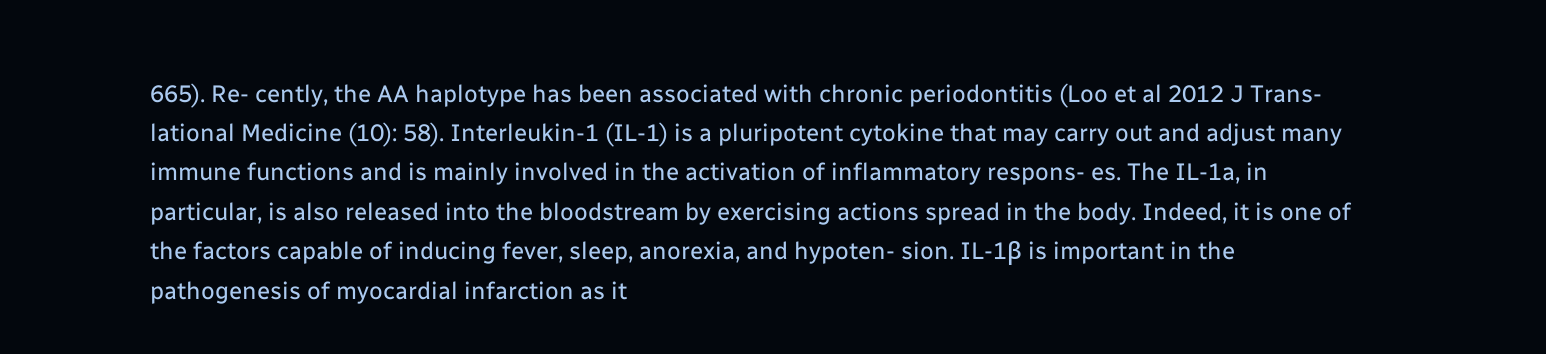665). Re- cently, the AA haplotype has been associated with chronic periodontitis (Loo et al 2012 J Trans- lational Medicine (10): 58). Interleukin-1 (IL-1) is a pluripotent cytokine that may carry out and adjust many immune functions and is mainly involved in the activation of inflammatory respons- es. The IL-1a, in particular, is also released into the bloodstream by exercising actions spread in the body. Indeed, it is one of the factors capable of inducing fever, sleep, anorexia, and hypoten- sion. IL-1β is important in the pathogenesis of myocardial infarction as it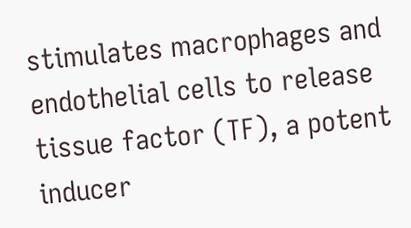stimulates macrophages and endothelial cells to release tissue factor (TF), a potent inducer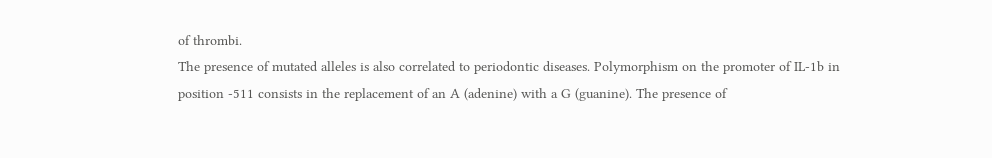of thrombi.
The presence of mutated alleles is also correlated to periodontic diseases. Polymorphism on the promoter of IL-1b in position -511 consists in the replacement of an A (adenine) with a G (guanine). The presence of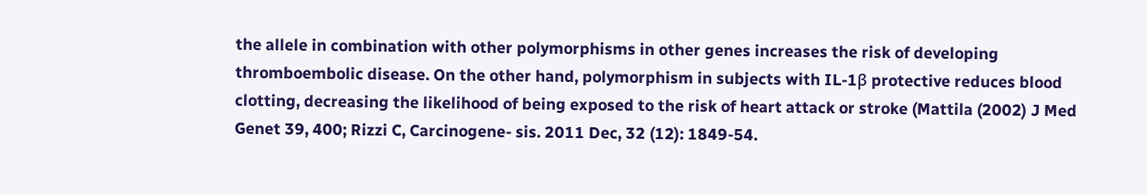the allele in combination with other polymorphisms in other genes increases the risk of developing thromboembolic disease. On the other hand, polymorphism in subjects with IL-1β protective reduces blood clotting, decreasing the likelihood of being exposed to the risk of heart attack or stroke (Mattila (2002) J Med Genet 39, 400; Rizzi C, Carcinogene- sis. 2011 Dec, 32 (12): 1849-54.